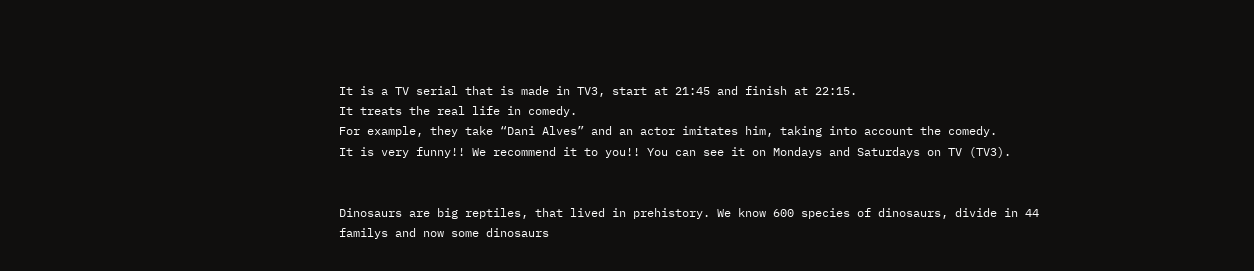It is a TV serial that is made in TV3, start at 21:45 and finish at 22:15.
It treats the real life in comedy.
For example, they take “Dani Alves” and an actor imitates him, taking into account the comedy.
It is very funny!! We recommend it to you!! You can see it on Mondays and Saturdays on TV (TV3).


Dinosaurs are big reptiles, that lived in prehistory. We know 600 species of dinosaurs, divide in 44 familys and now some dinosaurs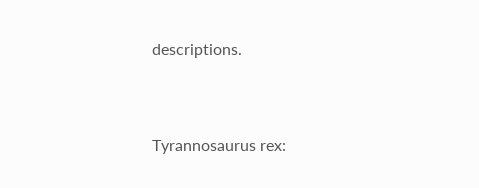descriptions.


Tyrannosaurus rex: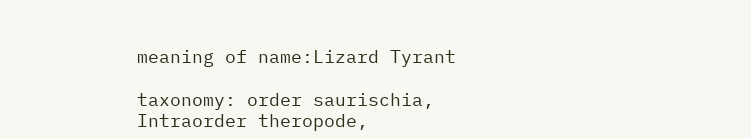meaning of name:Lizard Tyrant

taxonomy: order saurischia, Intraorder theropode,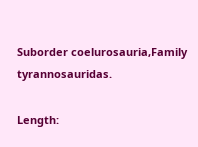Suborder coelurosauria,Family tyrannosauridas.

Length: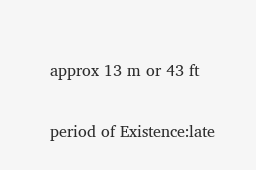approx 13 m or 43 ft

period of Existence:late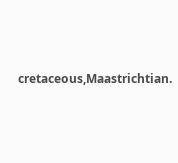cretaceous,Maastrichtian.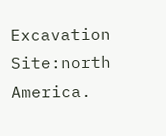Excavation Site:north America.